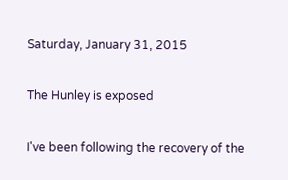Saturday, January 31, 2015

The Hunley is exposed

I've been following the recovery of the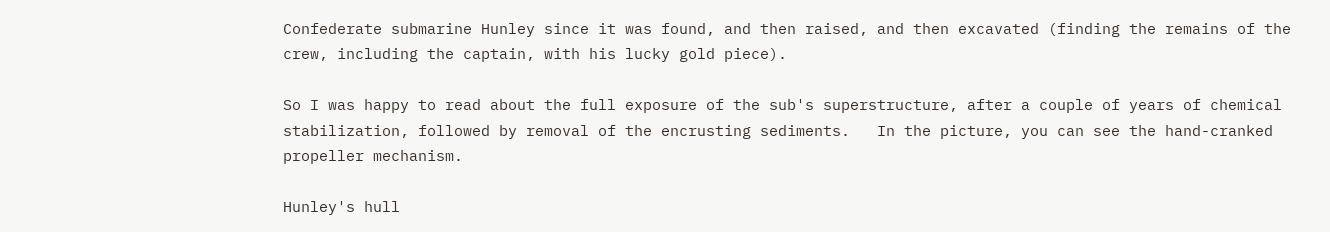Confederate submarine Hunley since it was found, and then raised, and then excavated (finding the remains of the crew, including the captain, with his lucky gold piece).

So I was happy to read about the full exposure of the sub's superstructure, after a couple of years of chemical stabilization, followed by removal of the encrusting sediments.   In the picture, you can see the hand-cranked propeller mechanism.

Hunley's hull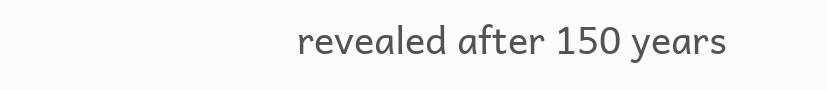revealed after 150 years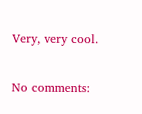Very, very cool.

No comments: